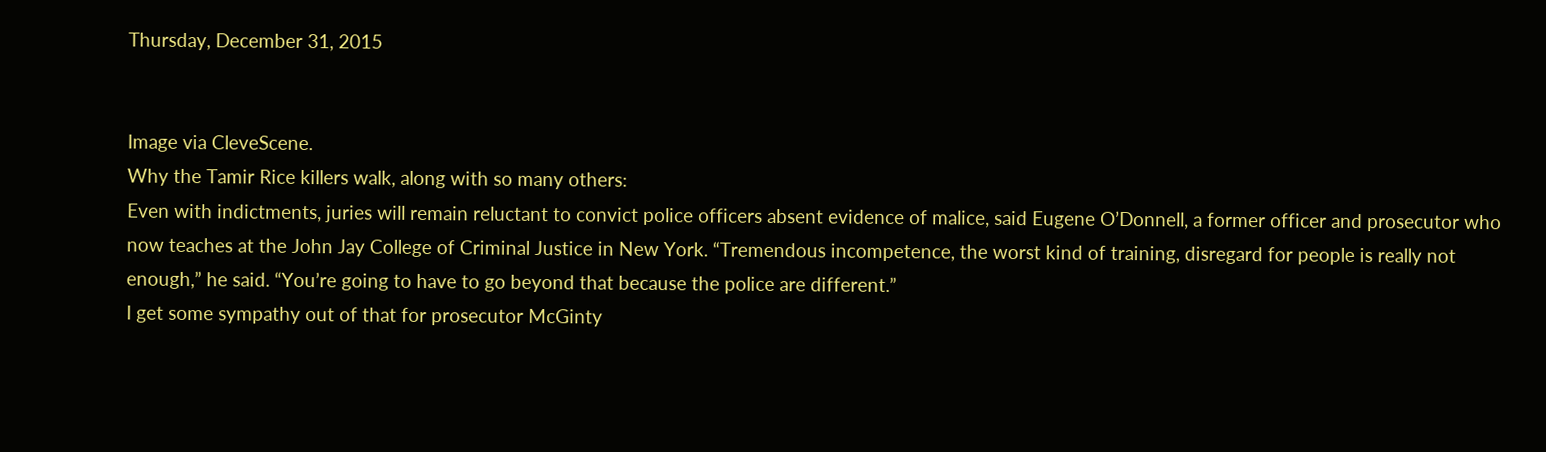Thursday, December 31, 2015


Image via CleveScene.
Why the Tamir Rice killers walk, along with so many others:
Even with indictments, juries will remain reluctant to convict police officers absent evidence of malice, said Eugene O’Donnell, a former officer and prosecutor who now teaches at the John Jay College of Criminal Justice in New York. “Tremendous incompetence, the worst kind of training, disregard for people is really not enough,” he said. “You’re going to have to go beyond that because the police are different.”
I get some sympathy out of that for prosecutor McGinty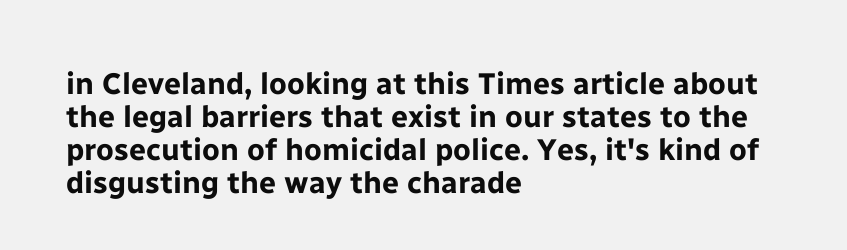in Cleveland, looking at this Times article about the legal barriers that exist in our states to the prosecution of homicidal police. Yes, it's kind of disgusting the way the charade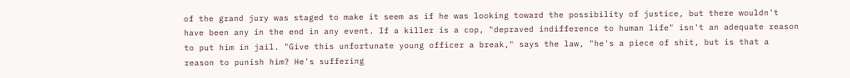of the grand jury was staged to make it seem as if he was looking toward the possibility of justice, but there wouldn't have been any in the end in any event. If a killer is a cop, "depraved indifference to human life" isn't an adequate reason to put him in jail. "Give this unfortunate young officer a break," says the law, "he's a piece of shit, but is that a reason to punish him? He's suffering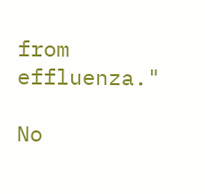from effluenza."

No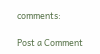comments:

Post a Comment